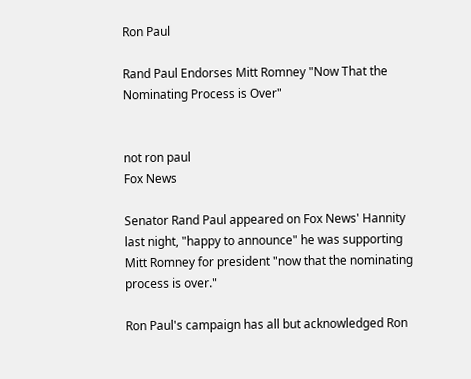Ron Paul

Rand Paul Endorses Mitt Romney "Now That the Nominating Process is Over"


not ron paul
Fox News

Senator Rand Paul appeared on Fox News' Hannity last night, "happy to announce" he was supporting Mitt Romney for president "now that the nominating process is over."

Ron Paul's campaign has all but acknowledged Ron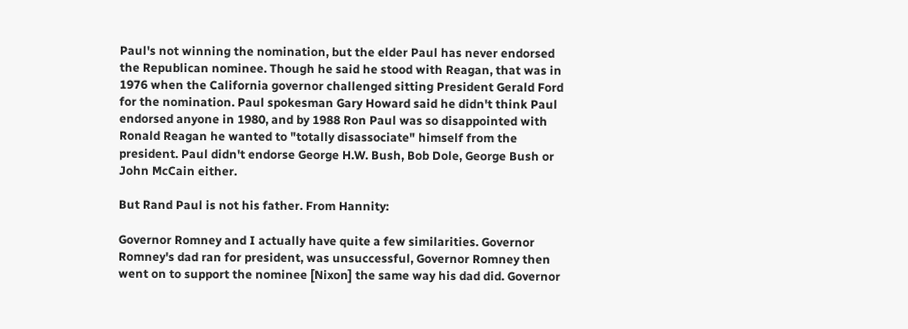Paul's not winning the nomination, but the elder Paul has never endorsed the Republican nominee. Though he said he stood with Reagan, that was in 1976 when the California governor challenged sitting President Gerald Ford for the nomination. Paul spokesman Gary Howard said he didn't think Paul endorsed anyone in 1980, and by 1988 Ron Paul was so disappointed with Ronald Reagan he wanted to "totally disassociate" himself from the president. Paul didn't endorse George H.W. Bush, Bob Dole, George Bush or John McCain either.

But Rand Paul is not his father. From Hannity:

Governor Romney and I actually have quite a few similarities. Governor Romney's dad ran for president, was unsuccessful, Governor Romney then went on to support the nominee [Nixon] the same way his dad did. Governor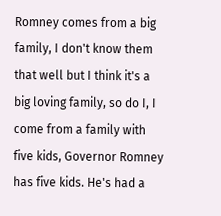Romney comes from a big family, I don't know them that well but I think it's a big loving family, so do I, I come from a family with five kids, Governor Romney has five kids. He's had a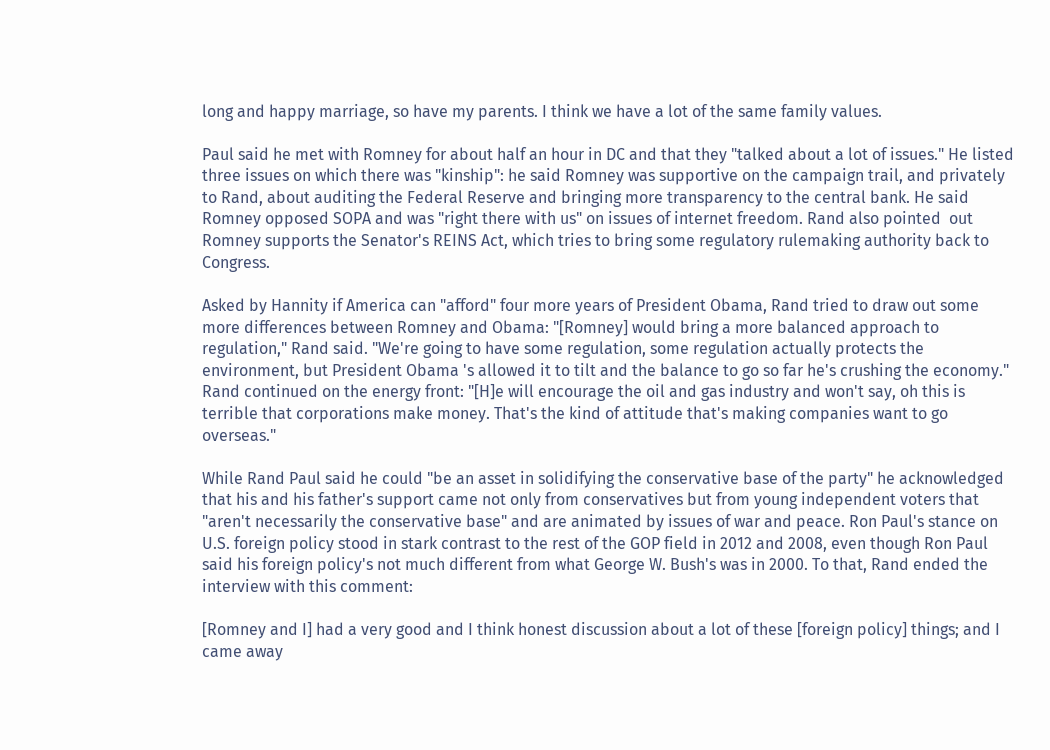long and happy marriage, so have my parents. I think we have a lot of the same family values.

Paul said he met with Romney for about half an hour in DC and that they "talked about a lot of issues." He listed three issues on which there was "kinship": he said Romney was supportive on the campaign trail, and privately to Rand, about auditing the Federal Reserve and bringing more transparency to the central bank. He said Romney opposed SOPA and was "right there with us" on issues of internet freedom. Rand also pointed  out Romney supports the Senator's REINS Act, which tries to bring some regulatory rulemaking authority back to Congress.

Asked by Hannity if America can "afford" four more years of President Obama, Rand tried to draw out some more differences between Romney and Obama: "[Romney] would bring a more balanced approach to regulation," Rand said. "We're going to have some regulation, some regulation actually protects the environment, but President Obama 's allowed it to tilt and the balance to go so far he's crushing the economy." Rand continued on the energy front: "[H]e will encourage the oil and gas industry and won't say, oh this is terrible that corporations make money. That's the kind of attitude that's making companies want to go overseas."

While Rand Paul said he could "be an asset in solidifying the conservative base of the party" he acknowledged that his and his father's support came not only from conservatives but from young independent voters that "aren't necessarily the conservative base" and are animated by issues of war and peace. Ron Paul's stance on U.S. foreign policy stood in stark contrast to the rest of the GOP field in 2012 and 2008, even though Ron Paul said his foreign policy's not much different from what George W. Bush's was in 2000. To that, Rand ended the interview with this comment:

[Romney and I] had a very good and I think honest discussion about a lot of these [foreign policy] things; and I came away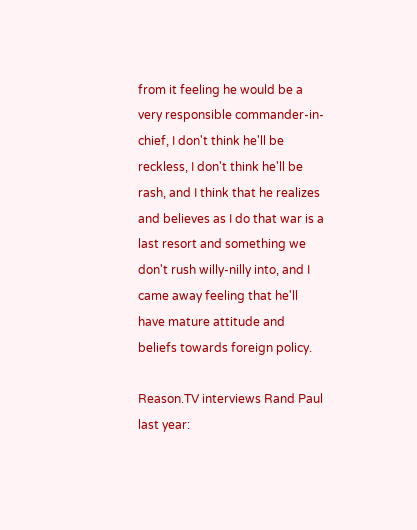from it feeling he would be a very responsible commander-in-chief, I don't think he'll be reckless, I don't think he'll be rash, and I think that he realizes and believes as I do that war is a last resort and something we don't rush willy-nilly into, and I came away feeling that he'll have mature attitude and beliefs towards foreign policy.

Reason.TV interviews Rand Paul last year: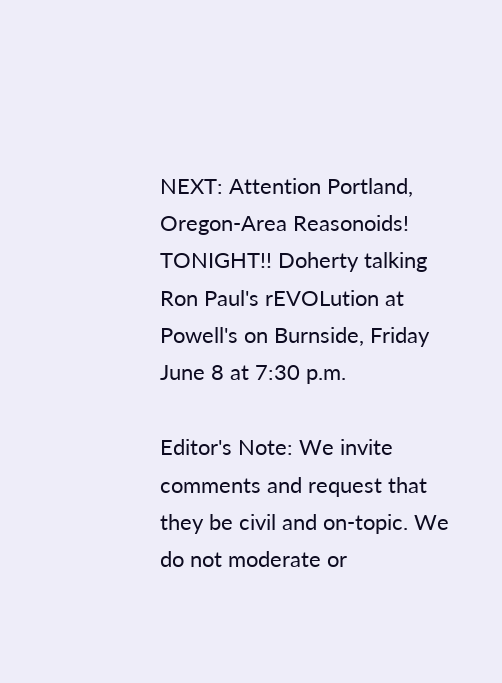NEXT: Attention Portland, Oregon-Area Reasonoids! TONIGHT!! Doherty talking Ron Paul's rEVOLution at Powell's on Burnside, Friday June 8 at 7:30 p.m.

Editor's Note: We invite comments and request that they be civil and on-topic. We do not moderate or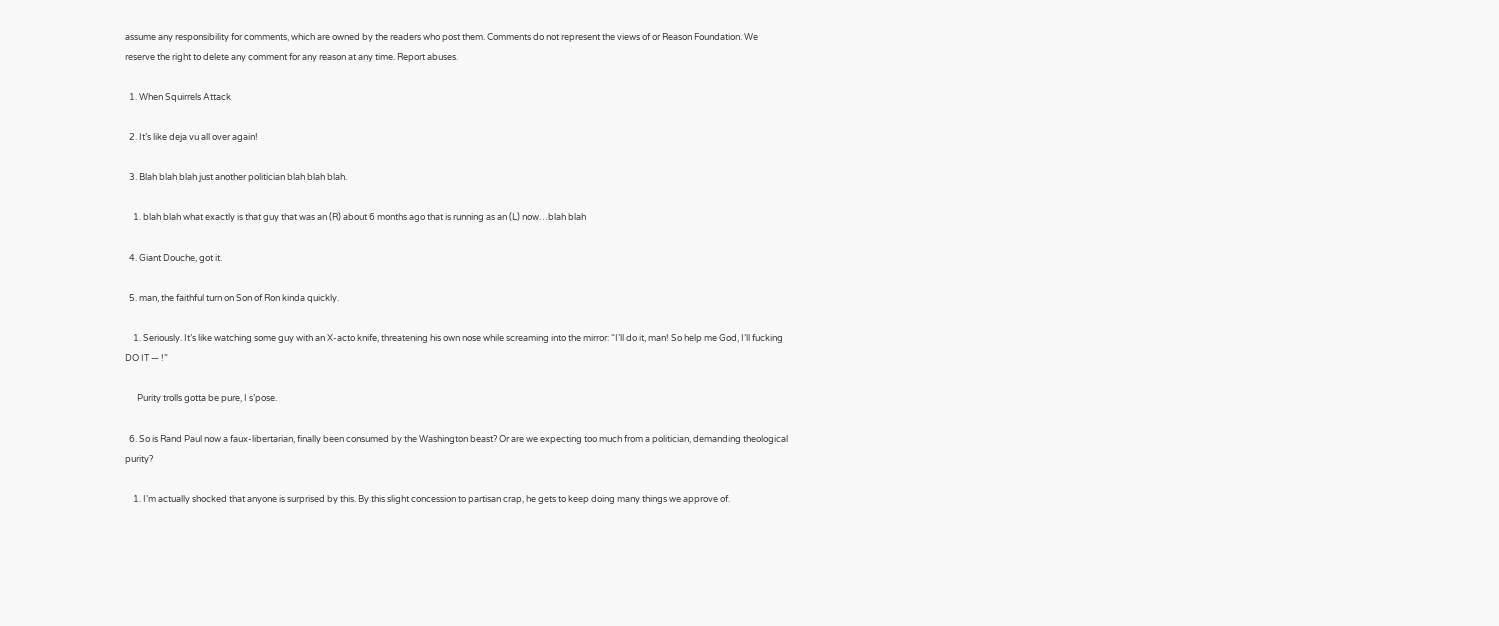assume any responsibility for comments, which are owned by the readers who post them. Comments do not represent the views of or Reason Foundation. We reserve the right to delete any comment for any reason at any time. Report abuses.

  1. When Squirrels Attack

  2. It’s like deja vu all over again!

  3. Blah blah blah just another politician blah blah blah.

    1. blah blah what exactly is that guy that was an (R) about 6 months ago that is running as an (L) now…blah blah

  4. Giant Douche, got it.

  5. man, the faithful turn on Son of Ron kinda quickly.

    1. Seriously. It’s like watching some guy with an X-acto knife, threatening his own nose while screaming into the mirror: “I’ll do it, man! So help me God, I’ll fucking DO IT — !”

      Purity trolls gotta be pure, I s’pose.

  6. So is Rand Paul now a faux-libertarian, finally been consumed by the Washington beast? Or are we expecting too much from a politician, demanding theological purity?

    1. I’m actually shocked that anyone is surprised by this. By this slight concession to partisan crap, he gets to keep doing many things we approve of.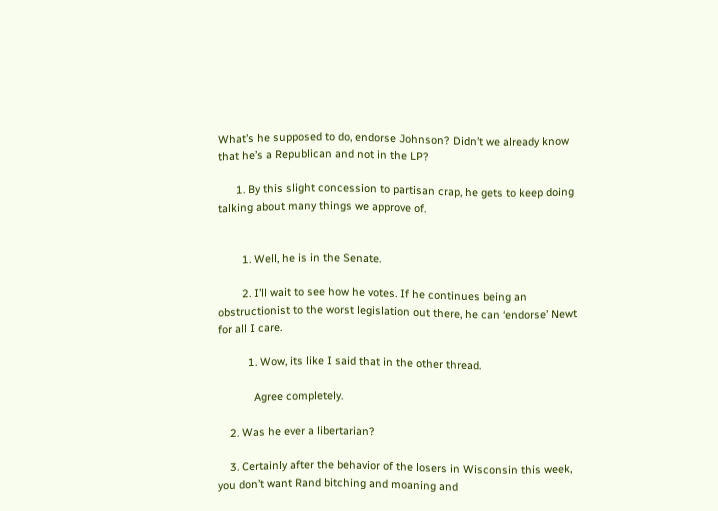What’s he supposed to do, endorse Johnson? Didn’t we already know that he’s a Republican and not in the LP?

      1. By this slight concession to partisan crap, he gets to keep doing talking about many things we approve of.


        1. Well, he is in the Senate.

        2. I’ll wait to see how he votes. If he continues being an obstructionist to the worst legislation out there, he can ‘endorse’ Newt for all I care.

          1. Wow, its like I said that in the other thread.

            Agree completely.

    2. Was he ever a libertarian?

    3. Certainly after the behavior of the losers in Wisconsin this week, you don’t want Rand bitching and moaning and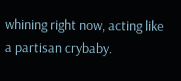whining right now, acting like a partisan crybaby.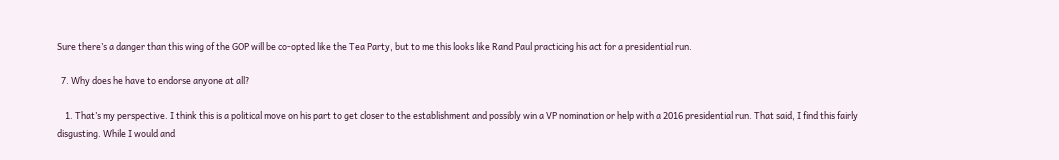Sure there’s a danger than this wing of the GOP will be co-opted like the Tea Party, but to me this looks like Rand Paul practicing his act for a presidential run.

  7. Why does he have to endorse anyone at all?

    1. That’s my perspective. I think this is a political move on his part to get closer to the establishment and possibly win a VP nomination or help with a 2016 presidential run. That said, I find this fairly disgusting. While I would and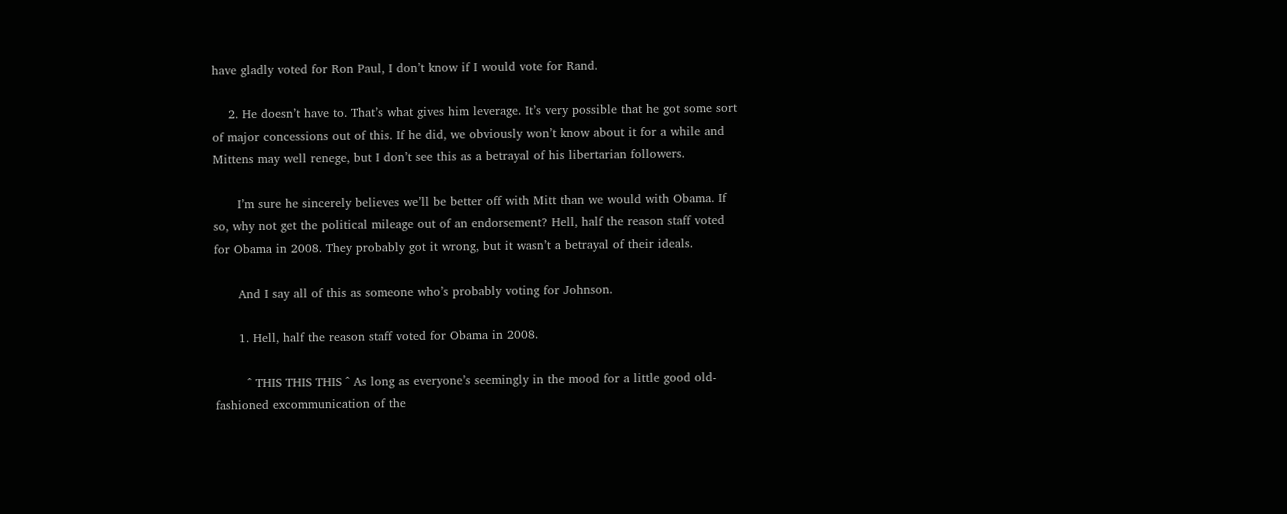have gladly voted for Ron Paul, I don’t know if I would vote for Rand.

    2. He doesn’t have to. That’s what gives him leverage. It’s very possible that he got some sort of major concessions out of this. If he did, we obviously won’t know about it for a while and Mittens may well renege, but I don’t see this as a betrayal of his libertarian followers.

      I’m sure he sincerely believes we’ll be better off with Mitt than we would with Obama. If so, why not get the political mileage out of an endorsement? Hell, half the reason staff voted for Obama in 2008. They probably got it wrong, but it wasn’t a betrayal of their ideals.

      And I say all of this as someone who’s probably voting for Johnson.

      1. Hell, half the reason staff voted for Obama in 2008.

        ^ THIS THIS THIS ^ As long as everyone’s seemingly in the mood for a little good old-fashioned excommunication of the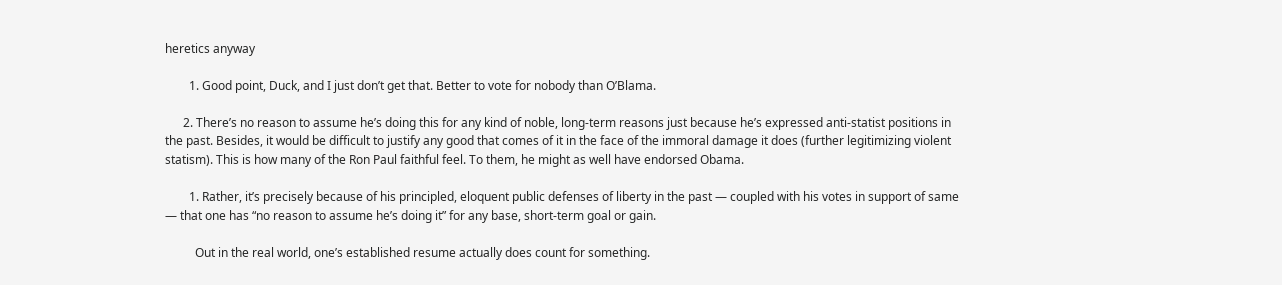heretics anyway

        1. Good point, Duck, and I just don’t get that. Better to vote for nobody than O’Blama.

      2. There’s no reason to assume he’s doing this for any kind of noble, long-term reasons just because he’s expressed anti-statist positions in the past. Besides, it would be difficult to justify any good that comes of it in the face of the immoral damage it does (further legitimizing violent statism). This is how many of the Ron Paul faithful feel. To them, he might as well have endorsed Obama.

        1. Rather, it’s precisely because of his principled, eloquent public defenses of liberty in the past — coupled with his votes in support of same — that one has “no reason to assume he’s doing it” for any base, short-term goal or gain.

          Out in the real world, one’s established resume actually does count for something.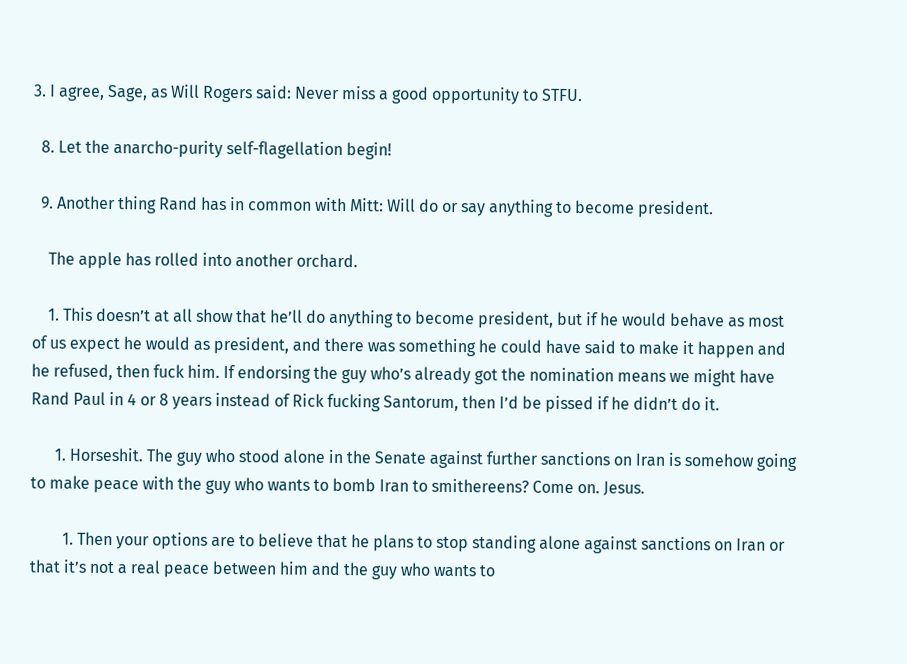3. I agree, Sage, as Will Rogers said: Never miss a good opportunity to STFU.

  8. Let the anarcho-purity self-flagellation begin!

  9. Another thing Rand has in common with Mitt: Will do or say anything to become president.

    The apple has rolled into another orchard.

    1. This doesn’t at all show that he’ll do anything to become president, but if he would behave as most of us expect he would as president, and there was something he could have said to make it happen and he refused, then fuck him. If endorsing the guy who’s already got the nomination means we might have Rand Paul in 4 or 8 years instead of Rick fucking Santorum, then I’d be pissed if he didn’t do it.

      1. Horseshit. The guy who stood alone in the Senate against further sanctions on Iran is somehow going to make peace with the guy who wants to bomb Iran to smithereens? Come on. Jesus.

        1. Then your options are to believe that he plans to stop standing alone against sanctions on Iran or that it’s not a real peace between him and the guy who wants to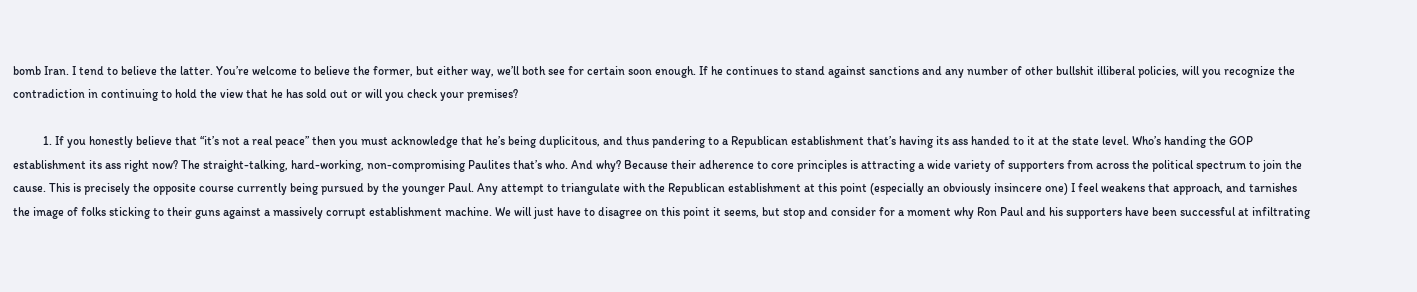bomb Iran. I tend to believe the latter. You’re welcome to believe the former, but either way, we’ll both see for certain soon enough. If he continues to stand against sanctions and any number of other bullshit illiberal policies, will you recognize the contradiction in continuing to hold the view that he has sold out or will you check your premises?

          1. If you honestly believe that “it’s not a real peace” then you must acknowledge that he’s being duplicitous, and thus pandering to a Republican establishment that’s having its ass handed to it at the state level. Who’s handing the GOP establishment its ass right now? The straight-talking, hard-working, non-compromising Paulites that’s who. And why? Because their adherence to core principles is attracting a wide variety of supporters from across the political spectrum to join the cause. This is precisely the opposite course currently being pursued by the younger Paul. Any attempt to triangulate with the Republican establishment at this point (especially an obviously insincere one) I feel weakens that approach, and tarnishes the image of folks sticking to their guns against a massively corrupt establishment machine. We will just have to disagree on this point it seems, but stop and consider for a moment why Ron Paul and his supporters have been successful at infiltrating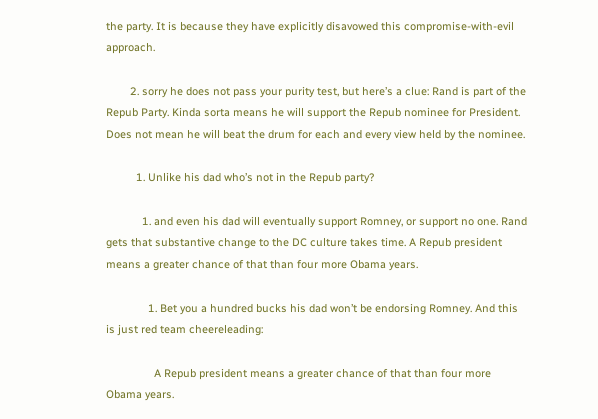the party. It is because they have explicitly disavowed this compromise-with-evil approach.

        2. sorry he does not pass your purity test, but here’s a clue: Rand is part of the Repub Party. Kinda sorta means he will support the Repub nominee for President. Does not mean he will beat the drum for each and every view held by the nominee.

          1. Unlike his dad who’s not in the Repub party?

            1. and even his dad will eventually support Romney, or support no one. Rand gets that substantive change to the DC culture takes time. A Repub president means a greater chance of that than four more Obama years.

              1. Bet you a hundred bucks his dad won’t be endorsing Romney. And this is just red team cheereleading:

                A Repub president means a greater chance of that than four more Obama years.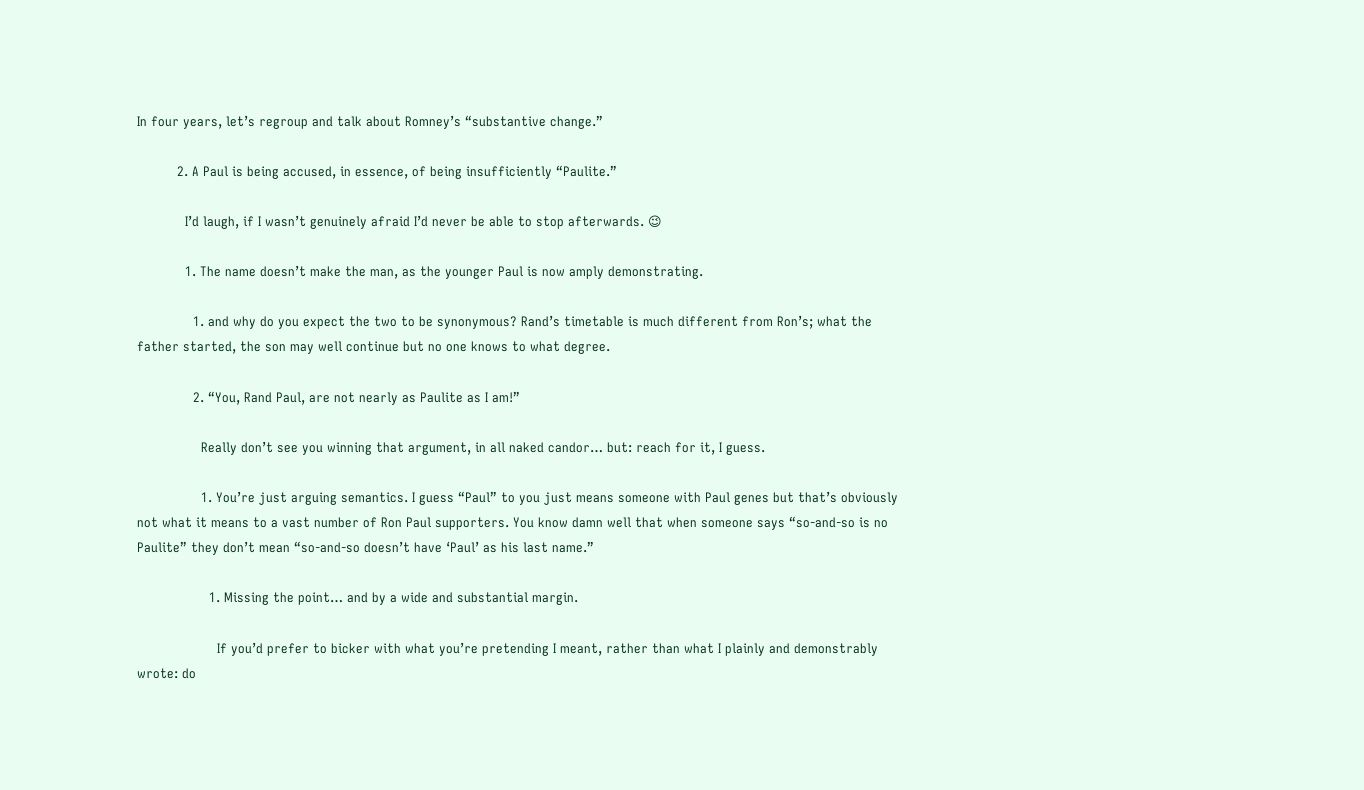In four years, let’s regroup and talk about Romney’s “substantive change.”

          2. A Paul is being accused, in essence, of being insufficiently “Paulite.”

            I’d laugh, if I wasn’t genuinely afraid I’d never be able to stop afterwards. 😉

            1. The name doesn’t make the man, as the younger Paul is now amply demonstrating.

              1. and why do you expect the two to be synonymous? Rand’s timetable is much different from Ron’s; what the father started, the son may well continue but no one knows to what degree.

              2. “You, Rand Paul, are not nearly as Paulite as I am!”

                Really don’t see you winning that argument, in all naked candor… but: reach for it, I guess.

                1. You’re just arguing semantics. I guess “Paul” to you just means someone with Paul genes but that’s obviously not what it means to a vast number of Ron Paul supporters. You know damn well that when someone says “so-and-so is no Paulite” they don’t mean “so-and-so doesn’t have ‘Paul’ as his last name.”

                  1. Missing the point… and by a wide and substantial margin.

                    If you’d prefer to bicker with what you’re pretending I meant, rather than what I plainly and demonstrably wrote: do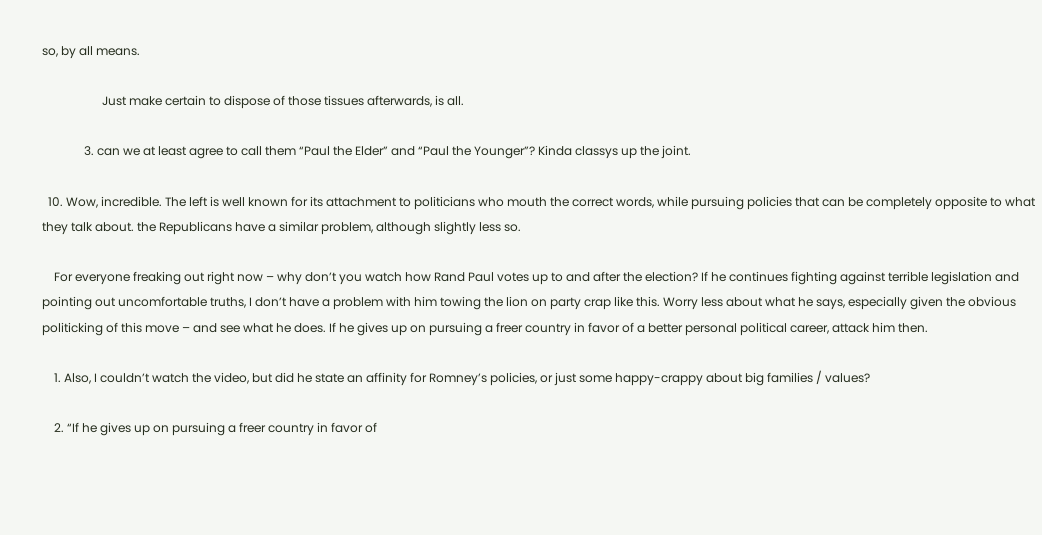so, by all means.

                    Just make certain to dispose of those tissues afterwards, is all.

              3. can we at least agree to call them “Paul the Elder” and “Paul the Younger”? Kinda classys up the joint.

  10. Wow, incredible. The left is well known for its attachment to politicians who mouth the correct words, while pursuing policies that can be completely opposite to what they talk about. the Republicans have a similar problem, although slightly less so.

    For everyone freaking out right now – why don’t you watch how Rand Paul votes up to and after the election? If he continues fighting against terrible legislation and pointing out uncomfortable truths, I don’t have a problem with him towing the lion on party crap like this. Worry less about what he says, especially given the obvious politicking of this move – and see what he does. If he gives up on pursuing a freer country in favor of a better personal political career, attack him then.

    1. Also, I couldn’t watch the video, but did he state an affinity for Romney’s policies, or just some happy-crappy about big families / values?

    2. “If he gives up on pursuing a freer country in favor of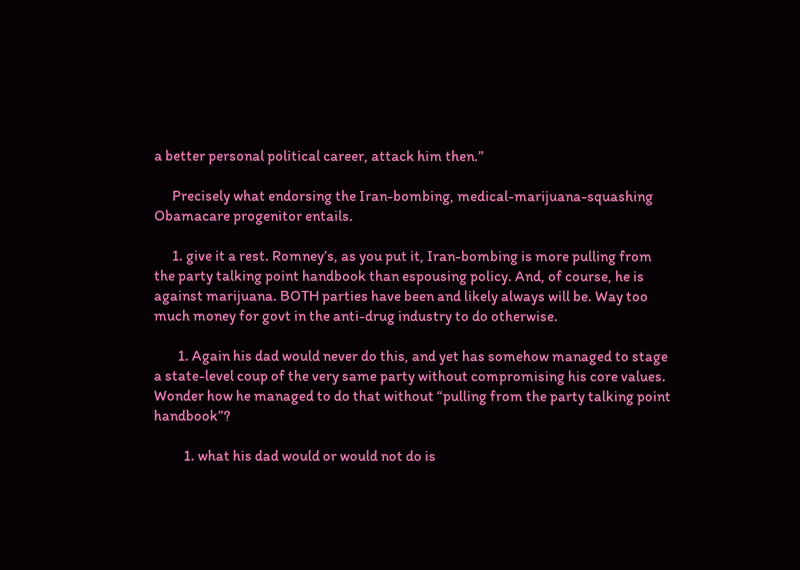a better personal political career, attack him then.”

      Precisely what endorsing the Iran-bombing, medical-marijuana-squashing Obamacare progenitor entails.

      1. give it a rest. Romney’s, as you put it, Iran-bombing is more pulling from the party talking point handbook than espousing policy. And, of course, he is against marijuana. BOTH parties have been and likely always will be. Way too much money for govt in the anti-drug industry to do otherwise.

        1. Again his dad would never do this, and yet has somehow managed to stage a state-level coup of the very same party without compromising his core values. Wonder how he managed to do that without “pulling from the party talking point handbook”?

          1. what his dad would or would not do is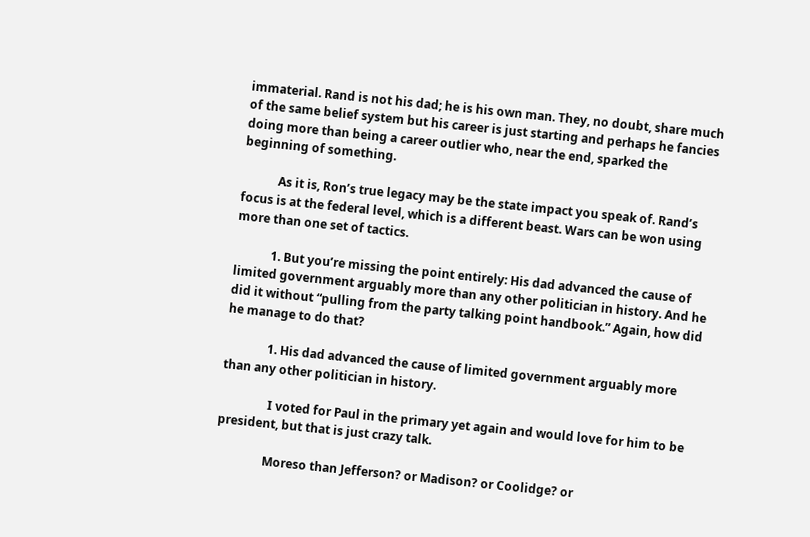immaterial. Rand is not his dad; he is his own man. They, no doubt, share much of the same belief system but his career is just starting and perhaps he fancies doing more than being a career outlier who, near the end, sparked the beginning of something.

            As it is, Ron’s true legacy may be the state impact you speak of. Rand’s focus is at the federal level, which is a different beast. Wars can be won using more than one set of tactics.

            1. But you’re missing the point entirely: His dad advanced the cause of limited government arguably more than any other politician in history. And he did it without “pulling from the party talking point handbook.” Again, how did he manage to do that?

              1. His dad advanced the cause of limited government arguably more than any other politician in history.

                I voted for Paul in the primary yet again and would love for him to be president, but that is just crazy talk.

                Moreso than Jefferson? or Madison? or Coolidge? or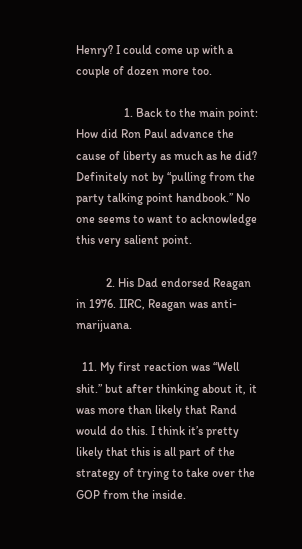Henry? I could come up with a couple of dozen more too.

                1. Back to the main point: How did Ron Paul advance the cause of liberty as much as he did? Definitely not by “pulling from the party talking point handbook.” No one seems to want to acknowledge this very salient point.

          2. His Dad endorsed Reagan in 1976. IIRC, Reagan was anti-marijuana.

  11. My first reaction was “Well shit.” but after thinking about it, it was more than likely that Rand would do this. I think it’s pretty likely that this is all part of the strategy of trying to take over the GOP from the inside.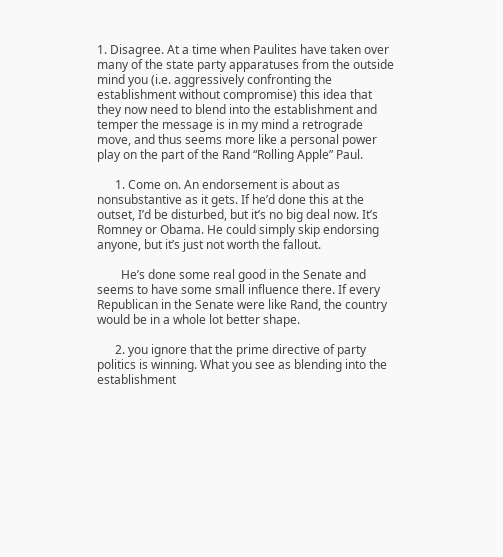1. Disagree. At a time when Paulites have taken over many of the state party apparatuses from the outside mind you (i.e. aggressively confronting the establishment without compromise) this idea that they now need to blend into the establishment and temper the message is in my mind a retrograde move, and thus seems more like a personal power play on the part of the Rand “Rolling Apple” Paul.

      1. Come on. An endorsement is about as nonsubstantive as it gets. If he’d done this at the outset, I’d be disturbed, but it’s no big deal now. It’s Romney or Obama. He could simply skip endorsing anyone, but it’s just not worth the fallout.

        He’s done some real good in the Senate and seems to have some small influence there. If every Republican in the Senate were like Rand, the country would be in a whole lot better shape.

      2. you ignore that the prime directive of party politics is winning. What you see as blending into the establishment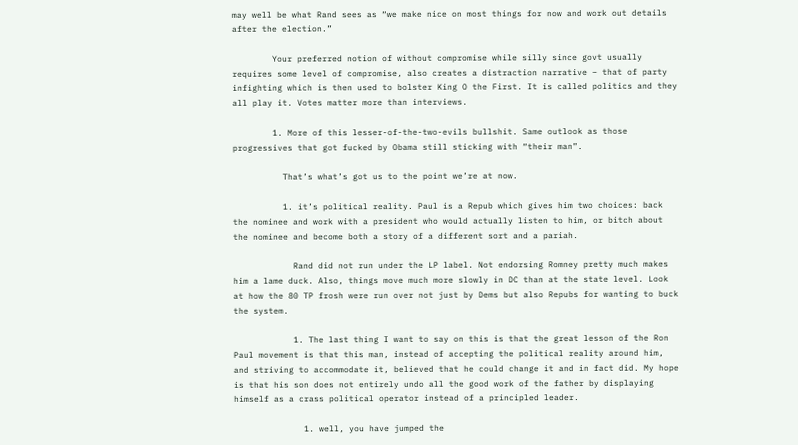may well be what Rand sees as “we make nice on most things for now and work out details after the election.”

        Your preferred notion of without compromise while silly since govt usually requires some level of compromise, also creates a distraction narrative – that of party infighting which is then used to bolster King O the First. It is called politics and they all play it. Votes matter more than interviews.

        1. More of this lesser-of-the-two-evils bullshit. Same outlook as those progressives that got fucked by Obama still sticking with “their man”.

          That’s what’s got us to the point we’re at now.

          1. it’s political reality. Paul is a Repub which gives him two choices: back the nominee and work with a president who would actually listen to him, or bitch about the nominee and become both a story of a different sort and a pariah.

            Rand did not run under the LP label. Not endorsing Romney pretty much makes him a lame duck. Also, things move much more slowly in DC than at the state level. Look at how the 80 TP frosh were run over not just by Dems but also Repubs for wanting to buck the system.

            1. The last thing I want to say on this is that the great lesson of the Ron Paul movement is that this man, instead of accepting the political reality around him, and striving to accommodate it, believed that he could change it and in fact did. My hope is that his son does not entirely undo all the good work of the father by displaying himself as a crass political operator instead of a principled leader.

              1. well, you have jumped the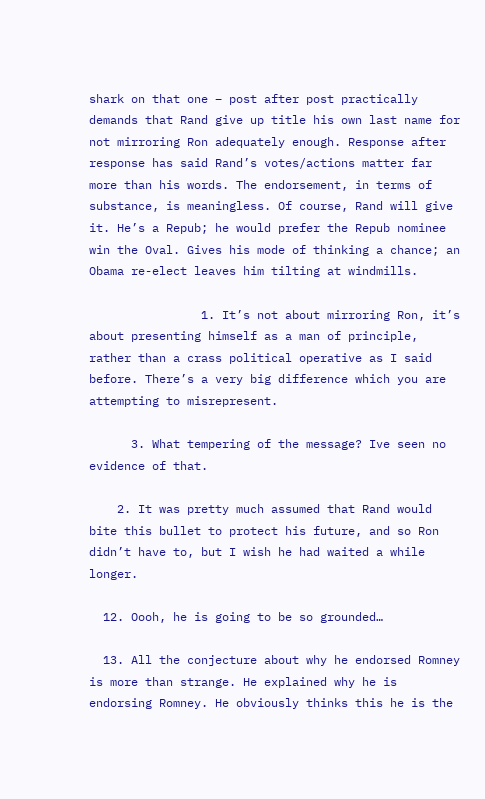shark on that one – post after post practically demands that Rand give up title his own last name for not mirroring Ron adequately enough. Response after response has said Rand’s votes/actions matter far more than his words. The endorsement, in terms of substance, is meaningless. Of course, Rand will give it. He’s a Repub; he would prefer the Repub nominee win the Oval. Gives his mode of thinking a chance; an Obama re-elect leaves him tilting at windmills.

                1. It’s not about mirroring Ron, it’s about presenting himself as a man of principle, rather than a crass political operative as I said before. There’s a very big difference which you are attempting to misrepresent.

      3. What tempering of the message? Ive seen no evidence of that.

    2. It was pretty much assumed that Rand would bite this bullet to protect his future, and so Ron didn’t have to, but I wish he had waited a while longer.

  12. Oooh, he is going to be so grounded…

  13. All the conjecture about why he endorsed Romney is more than strange. He explained why he is endorsing Romney. He obviously thinks this he is the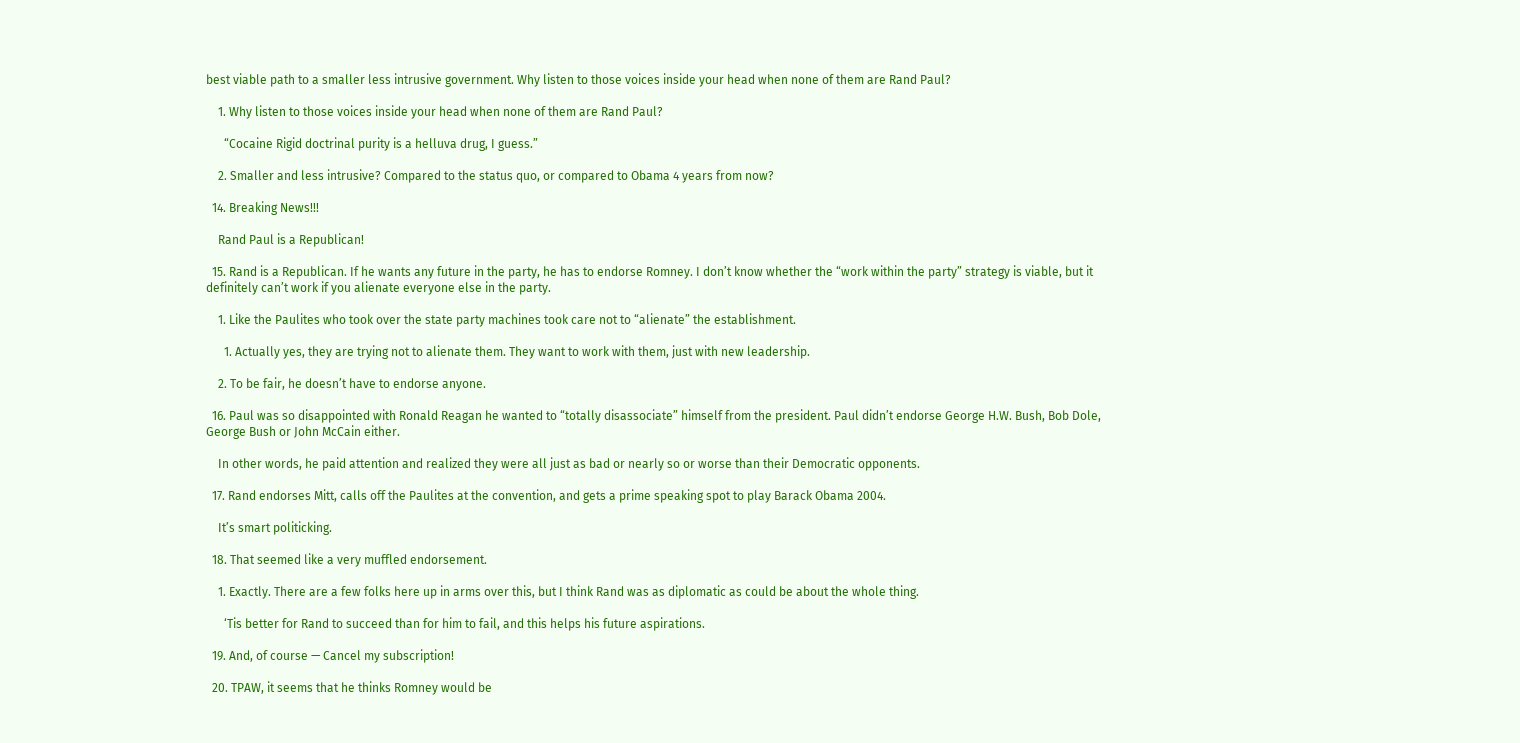best viable path to a smaller less intrusive government. Why listen to those voices inside your head when none of them are Rand Paul?

    1. Why listen to those voices inside your head when none of them are Rand Paul?

      “Cocaine Rigid doctrinal purity is a helluva drug, I guess.”

    2. Smaller and less intrusive? Compared to the status quo, or compared to Obama 4 years from now?

  14. Breaking News!!!

    Rand Paul is a Republican!

  15. Rand is a Republican. If he wants any future in the party, he has to endorse Romney. I don’t know whether the “work within the party” strategy is viable, but it definitely can’t work if you alienate everyone else in the party.

    1. Like the Paulites who took over the state party machines took care not to “alienate” the establishment.

      1. Actually yes, they are trying not to alienate them. They want to work with them, just with new leadership.

    2. To be fair, he doesn’t have to endorse anyone.

  16. Paul was so disappointed with Ronald Reagan he wanted to “totally disassociate” himself from the president. Paul didn’t endorse George H.W. Bush, Bob Dole, George Bush or John McCain either.

    In other words, he paid attention and realized they were all just as bad or nearly so or worse than their Democratic opponents.

  17. Rand endorses Mitt, calls off the Paulites at the convention, and gets a prime speaking spot to play Barack Obama 2004.

    It’s smart politicking.

  18. That seemed like a very muffled endorsement.

    1. Exactly. There are a few folks here up in arms over this, but I think Rand was as diplomatic as could be about the whole thing.

      ‘Tis better for Rand to succeed than for him to fail, and this helps his future aspirations.

  19. And, of course — Cancel my subscription!

  20. TPAW, it seems that he thinks Romney would be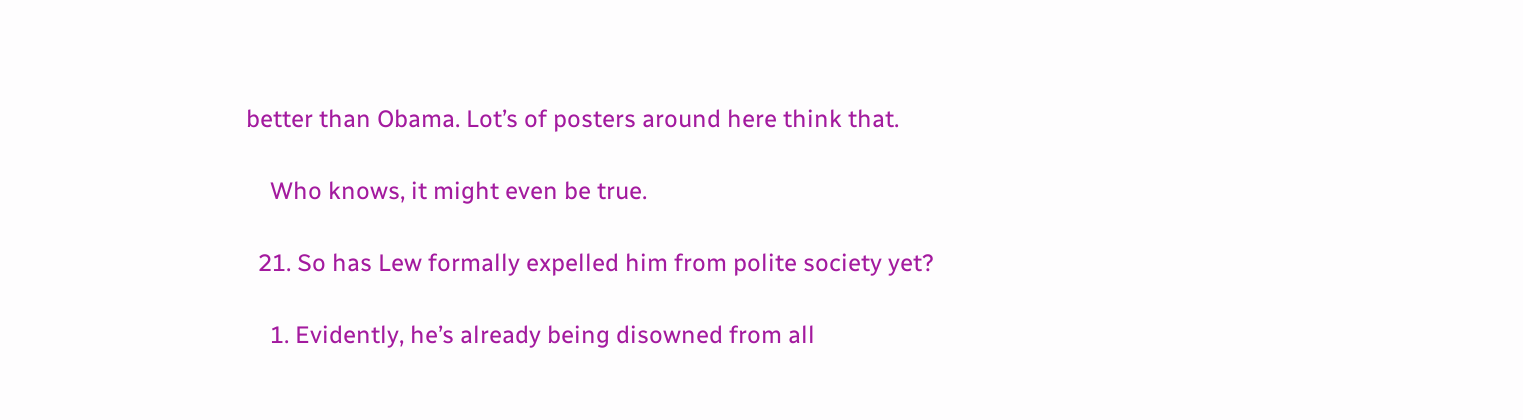better than Obama. Lot’s of posters around here think that.

    Who knows, it might even be true.

  21. So has Lew formally expelled him from polite society yet?

    1. Evidently, he’s already being disowned from all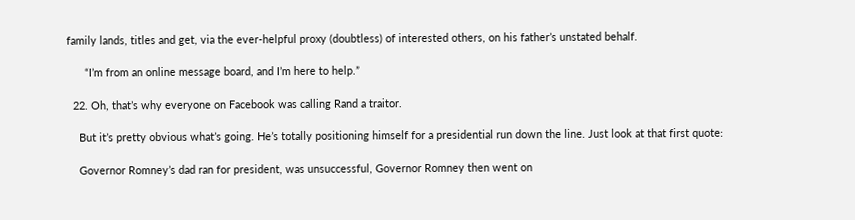family lands, titles and get, via the ever-helpful proxy (doubtless) of interested others, on his father’s unstated behalf.

      “I’m from an online message board, and I’m here to help.”

  22. Oh, that’s why everyone on Facebook was calling Rand a traitor.

    But it’s pretty obvious what’s going. He’s totally positioning himself for a presidential run down the line. Just look at that first quote:

    Governor Romney’s dad ran for president, was unsuccessful, Governor Romney then went on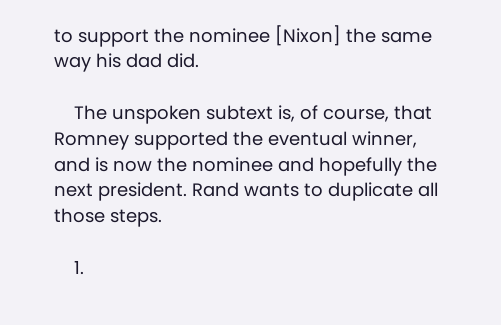to support the nominee [Nixon] the same way his dad did.

    The unspoken subtext is, of course, that Romney supported the eventual winner, and is now the nominee and hopefully the next president. Rand wants to duplicate all those steps.

    1.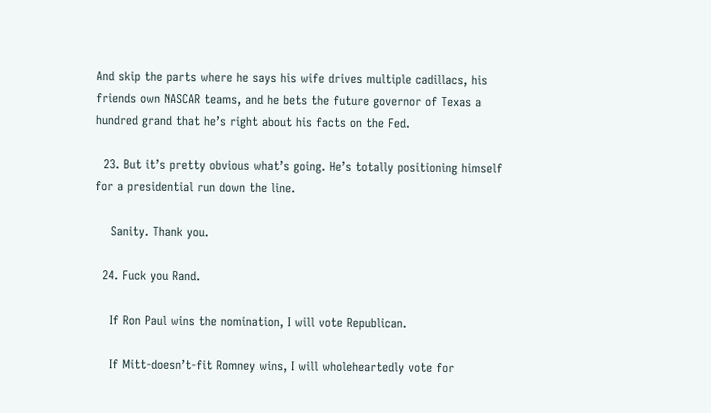And skip the parts where he says his wife drives multiple cadillacs, his friends own NASCAR teams, and he bets the future governor of Texas a hundred grand that he’s right about his facts on the Fed.

  23. But it’s pretty obvious what’s going. He’s totally positioning himself for a presidential run down the line.

    Sanity. Thank you.

  24. Fuck you Rand.

    If Ron Paul wins the nomination, I will vote Republican.

    If Mitt-doesn’t-fit Romney wins, I will wholeheartedly vote for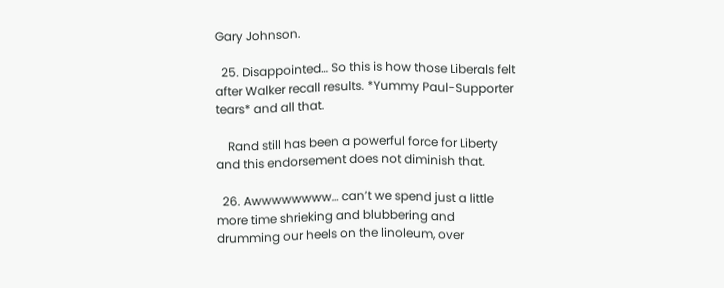Gary Johnson.

  25. Disappointed… So this is how those Liberals felt after Walker recall results. *Yummy Paul-Supporter tears* and all that.

    Rand still has been a powerful force for Liberty and this endorsement does not diminish that.

  26. Awwwwwwww… can’t we spend just a little more time shrieking and blubbering and drumming our heels on the linoleum, over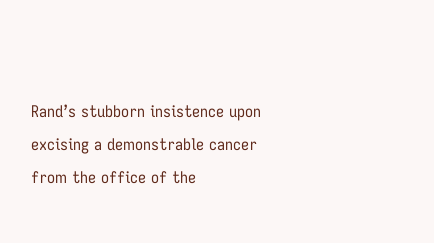Rand’s stubborn insistence upon excising a demonstrable cancer from the office of the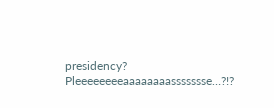presidency? Pleeeeeeeeaaaaaaaassssssse…?!?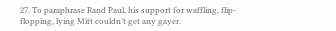27. To paraphrase Rand Paul, his support for waffling, flip-flopping, lying Mitt couldn’t get any gayer.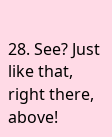28. See? Just like that, right there, above!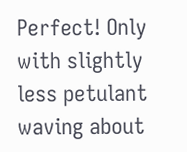Perfect! Only with slightly less petulant waving about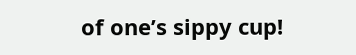of one’s sippy cup!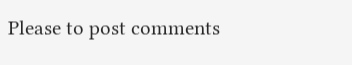Please to post comments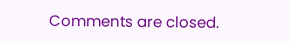Comments are closed.